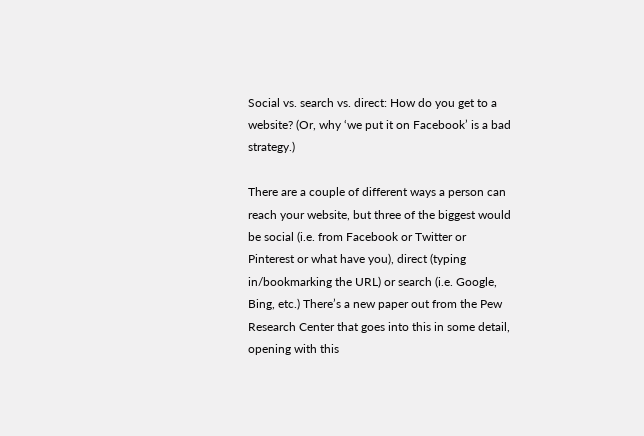Social vs. search vs. direct: How do you get to a website? (Or, why ‘we put it on Facebook’ is a bad strategy.)

There are a couple of different ways a person can reach your website, but three of the biggest would be social (i.e. from Facebook or Twitter or Pinterest or what have you), direct (typing in/bookmarking the URL) or search (i.e. Google, Bing, etc.) There’s a new paper out from the Pew Research Center that goes into this in some detail, opening with this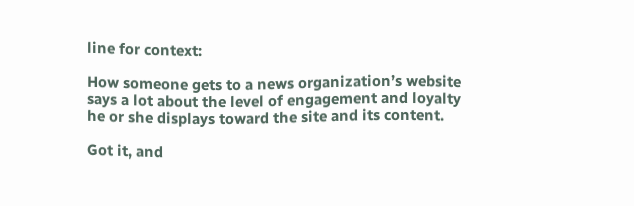line for context:

How someone gets to a news organization’s website says a lot about the level of engagement and loyalty he or she displays toward the site and its content.

Got it, and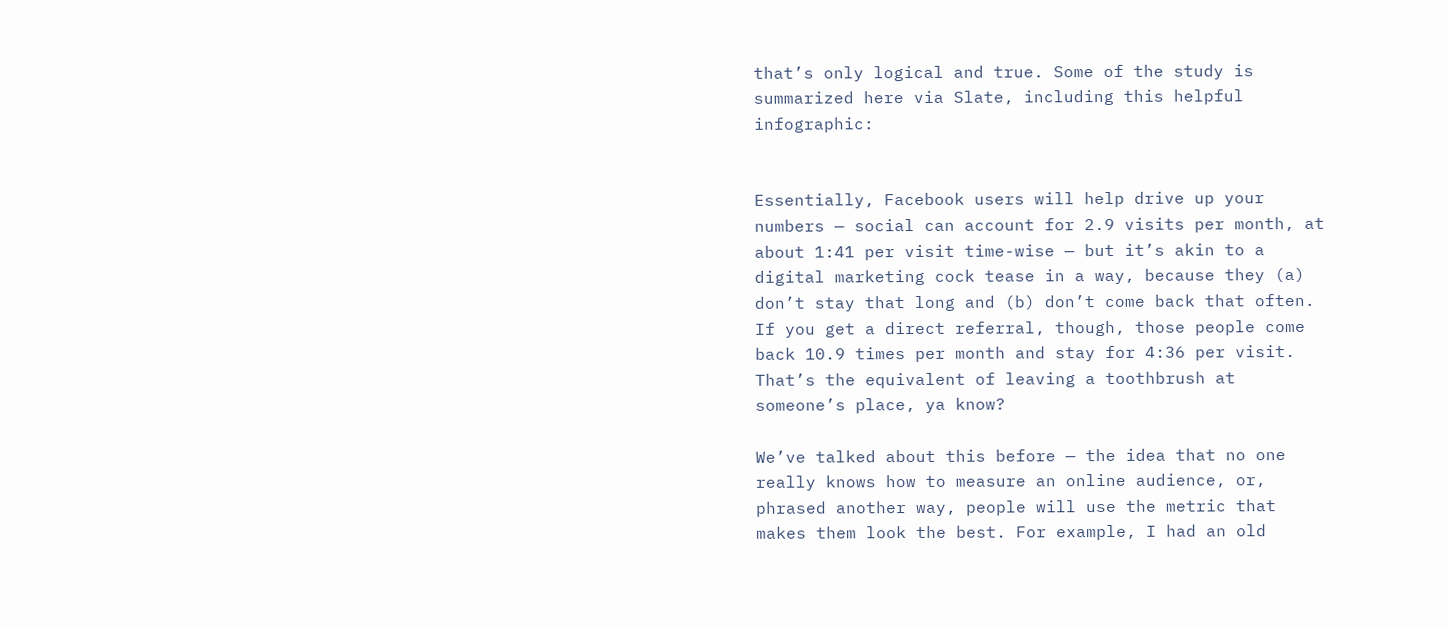that’s only logical and true. Some of the study is summarized here via Slate, including this helpful infographic:


Essentially, Facebook users will help drive up your numbers — social can account for 2.9 visits per month, at about 1:41 per visit time-wise — but it’s akin to a digital marketing cock tease in a way, because they (a) don’t stay that long and (b) don’t come back that often. If you get a direct referral, though, those people come back 10.9 times per month and stay for 4:36 per visit. That’s the equivalent of leaving a toothbrush at someone’s place, ya know?

We’ve talked about this before — the idea that no one really knows how to measure an online audience, or, phrased another way, people will use the metric that makes them look the best. For example, I had an old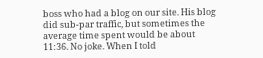boss who had a blog on our site. His blog did sub-par traffic, but sometimes the average time spent would be about 11:36. No joke. When I told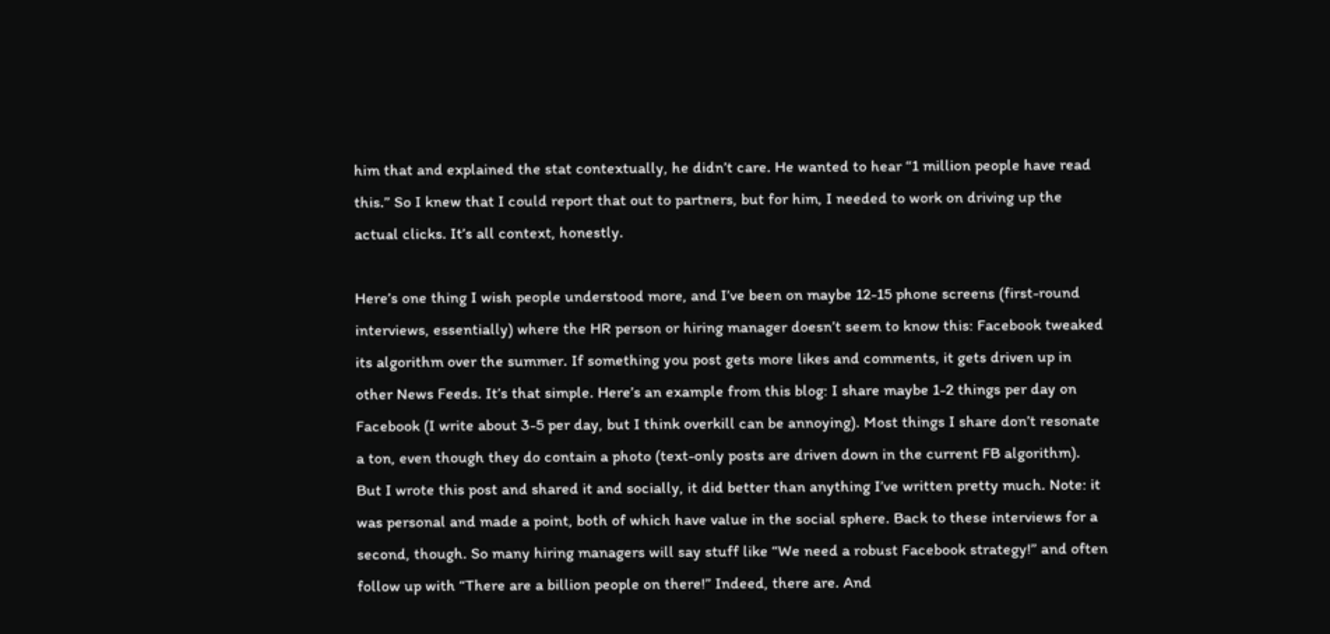him that and explained the stat contextually, he didn’t care. He wanted to hear “1 million people have read this.” So I knew that I could report that out to partners, but for him, I needed to work on driving up the actual clicks. It’s all context, honestly.

Here’s one thing I wish people understood more, and I’ve been on maybe 12-15 phone screens (first-round interviews, essentially) where the HR person or hiring manager doesn’t seem to know this: Facebook tweaked its algorithm over the summer. If something you post gets more likes and comments, it gets driven up in other News Feeds. It’s that simple. Here’s an example from this blog: I share maybe 1-2 things per day on Facebook (I write about 3-5 per day, but I think overkill can be annoying). Most things I share don’t resonate a ton, even though they do contain a photo (text-only posts are driven down in the current FB algorithm). But I wrote this post and shared it and socially, it did better than anything I’ve written pretty much. Note: it was personal and made a point, both of which have value in the social sphere. Back to these interviews for a second, though. So many hiring managers will say stuff like “We need a robust Facebook strategy!” and often follow up with “There are a billion people on there!” Indeed, there are. And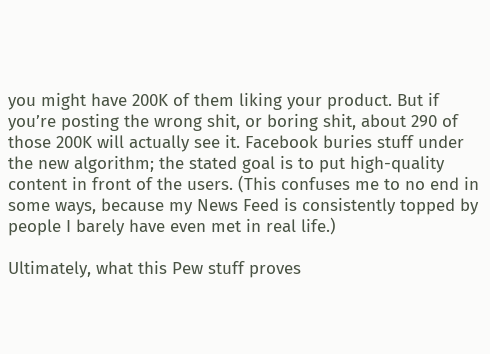you might have 200K of them liking your product. But if you’re posting the wrong shit, or boring shit, about 290 of those 200K will actually see it. Facebook buries stuff under the new algorithm; the stated goal is to put high-quality content in front of the users. (This confuses me to no end in some ways, because my News Feed is consistently topped by people I barely have even met in real life.)

Ultimately, what this Pew stuff proves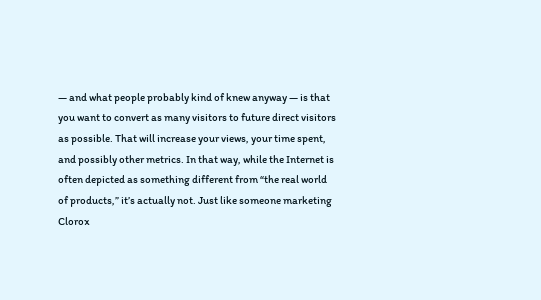— and what people probably kind of knew anyway — is that you want to convert as many visitors to future direct visitors as possible. That will increase your views, your time spent, and possibly other metrics. In that way, while the Internet is often depicted as something different from “the real world of products,” it’s actually not. Just like someone marketing Clorox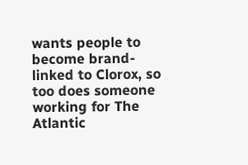wants people to become brand-linked to Clorox, so too does someone working for The Atlantic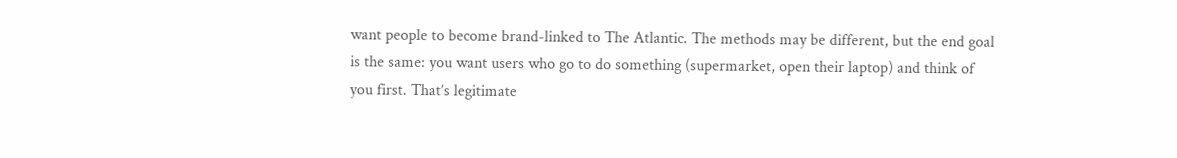want people to become brand-linked to The Atlantic. The methods may be different, but the end goal is the same: you want users who go to do something (supermarket, open their laptop) and think of you first. That’s legitimate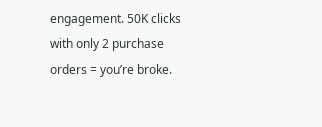engagement. 50K clicks with only 2 purchase orders = you’re broke.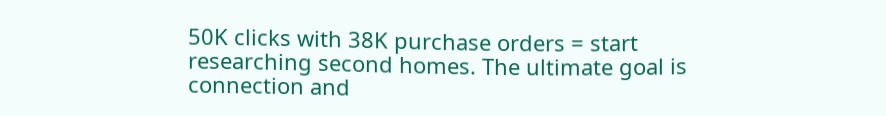50K clicks with 38K purchase orders = start researching second homes. The ultimate goal is connection and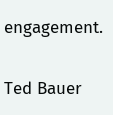engagement.

Ted Bauer